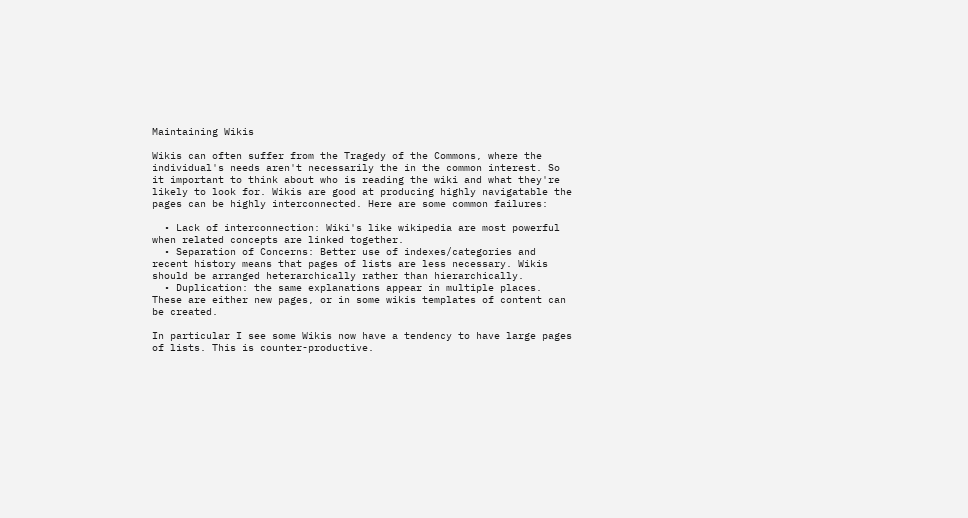Maintaining Wikis

Wikis can often suffer from the Tragedy of the Commons, where the individual's needs aren't necessarily the in the common interest. So it important to think about who is reading the wiki and what they're likely to look for. Wikis are good at producing highly navigatable the pages can be highly interconnected. Here are some common failures:

  • Lack of interconnection: Wiki's like wikipedia are most powerful when related concepts are linked together.
  • Separation of Concerns: Better use of indexes/categories and recent history means that pages of lists are less necessary. Wikis should be arranged heterarchically rather than hierarchically.
  • Duplication: the same explanations appear in multiple places. These are either new pages, or in some wikis templates of content can be created.

In particular I see some Wikis now have a tendency to have large pages of lists. This is counter-productive.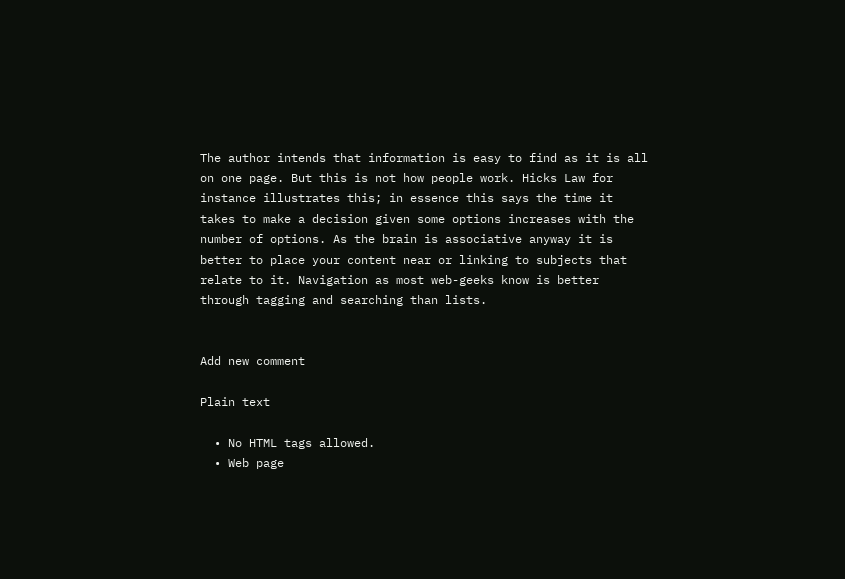The author intends that information is easy to find as it is all on one page. But this is not how people work. Hicks Law for instance illustrates this; in essence this says the time it takes to make a decision given some options increases with the number of options. As the brain is associative anyway it is better to place your content near or linking to subjects that relate to it. Navigation as most web-geeks know is better through tagging and searching than lists.


Add new comment

Plain text

  • No HTML tags allowed.
  • Web page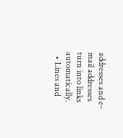addresses and e-mail addresses turn into links automatically.
  • Lines and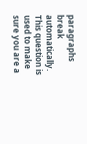paragraphs break automatically.
This question is used to make sure you are a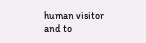human visitor and to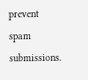prevent spam submissions.